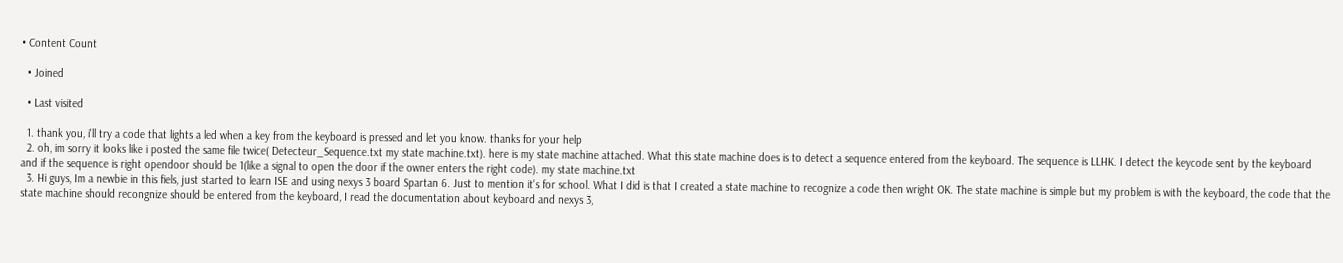• Content Count

  • Joined

  • Last visited

  1. thank you, i'll try a code that lights a led when a key from the keyboard is pressed and let you know. thanks for your help
  2. oh, im sorry it looks like i posted the same file twice( Detecteur_Sequence.txt my state machine.txt). here is my state machine attached. What this state machine does is to detect a sequence entered from the keyboard. The sequence is LLHK. I detect the keycode sent by the keyboard and if the sequence is right opendoor should be 1(like a signal to open the door if the owner enters the right code). my state machine.txt
  3. Hi guys, Im a newbie in this fiels, just started to learn ISE and using nexys 3 board Spartan 6. Just to mention it's for school. What I did is that I created a state machine to recognize a code then wright OK. The state machine is simple but my problem is with the keyboard, the code that the state machine should recongnize should be entered from the keyboard, I read the documentation about keyboard and nexys 3,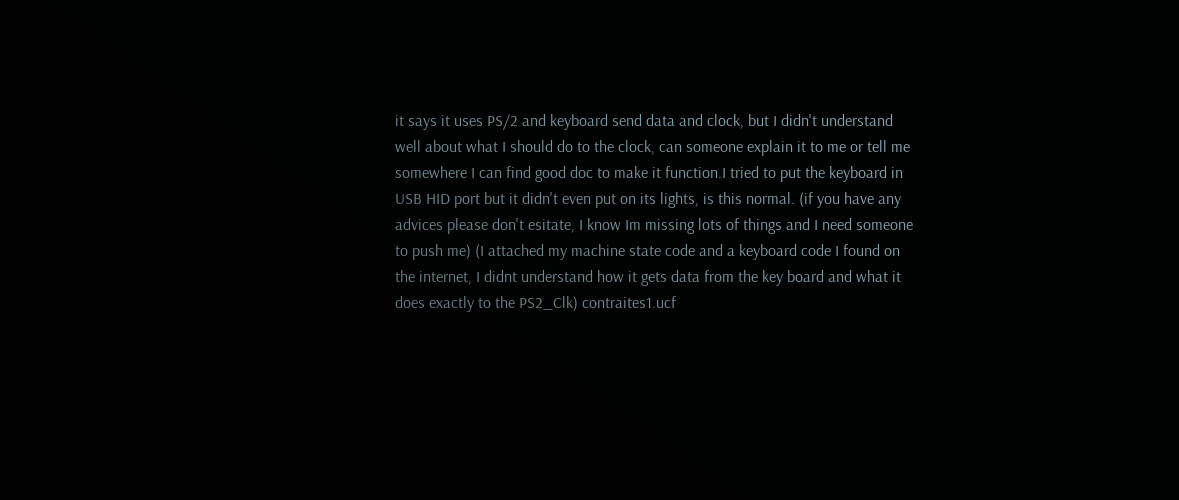it says it uses PS/2 and keyboard send data and clock, but I didn't understand well about what I should do to the clock, can someone explain it to me or tell me somewhere I can find good doc to make it function.I tried to put the keyboard in USB HID port but it didn't even put on its lights, is this normal. (if you have any advices please don't esitate, I know Im missing lots of things and I need someone to push me) (I attached my machine state code and a keyboard code I found on the internet, I didnt understand how it gets data from the key board and what it does exactly to the PS2_Clk) contraites1.ucf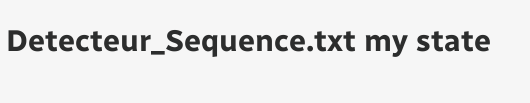Detecteur_Sequence.txt my state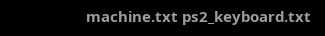machine.txt ps2_keyboard.txt